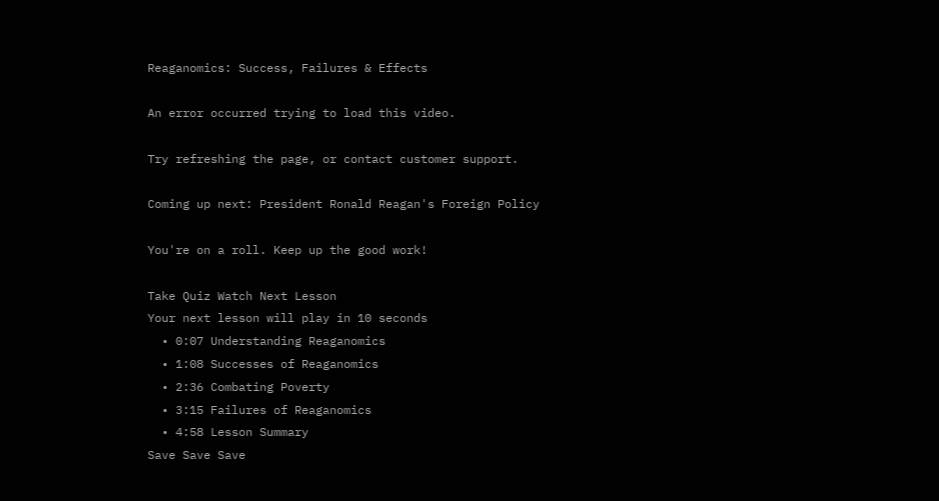Reaganomics: Success, Failures & Effects

An error occurred trying to load this video.

Try refreshing the page, or contact customer support.

Coming up next: President Ronald Reagan's Foreign Policy

You're on a roll. Keep up the good work!

Take Quiz Watch Next Lesson
Your next lesson will play in 10 seconds
  • 0:07 Understanding Reaganomics
  • 1:08 Successes of Reaganomics
  • 2:36 Combating Poverty
  • 3:15 Failures of Reaganomics
  • 4:58 Lesson Summary
Save Save Save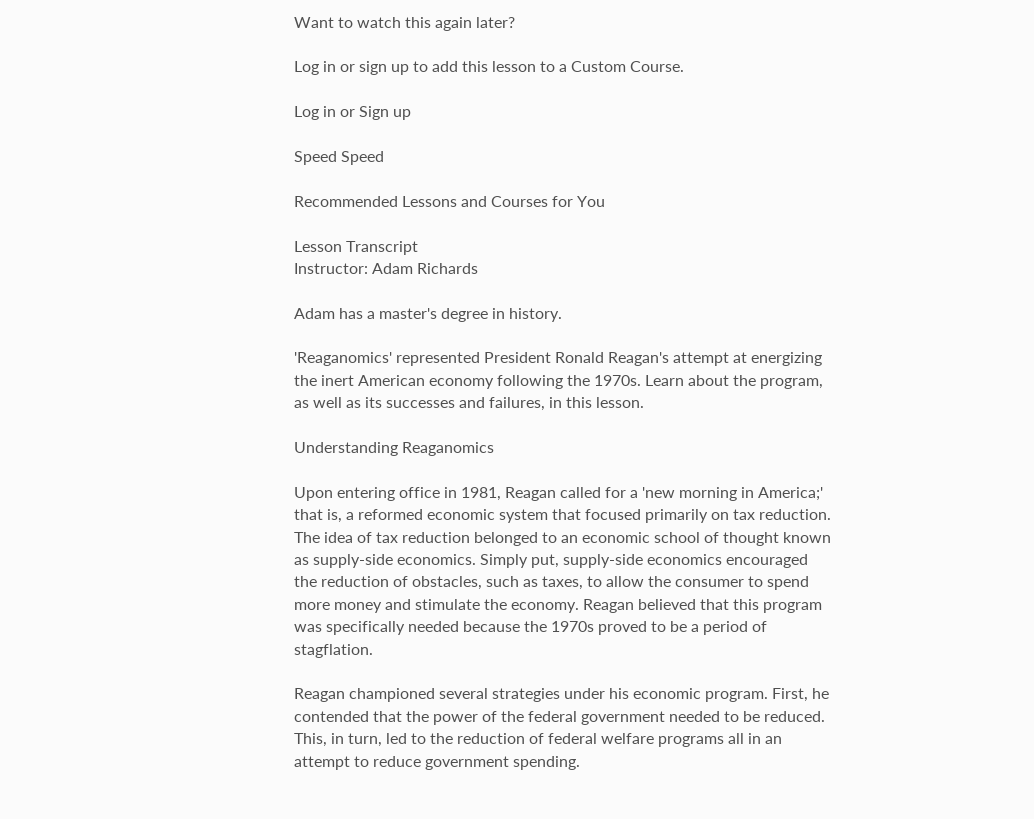Want to watch this again later?

Log in or sign up to add this lesson to a Custom Course.

Log in or Sign up

Speed Speed

Recommended Lessons and Courses for You

Lesson Transcript
Instructor: Adam Richards

Adam has a master's degree in history.

'Reaganomics' represented President Ronald Reagan's attempt at energizing the inert American economy following the 1970s. Learn about the program, as well as its successes and failures, in this lesson.

Understanding Reaganomics

Upon entering office in 1981, Reagan called for a 'new morning in America;' that is, a reformed economic system that focused primarily on tax reduction. The idea of tax reduction belonged to an economic school of thought known as supply-side economics. Simply put, supply-side economics encouraged the reduction of obstacles, such as taxes, to allow the consumer to spend more money and stimulate the economy. Reagan believed that this program was specifically needed because the 1970s proved to be a period of stagflation.

Reagan championed several strategies under his economic program. First, he contended that the power of the federal government needed to be reduced. This, in turn, led to the reduction of federal welfare programs all in an attempt to reduce government spending.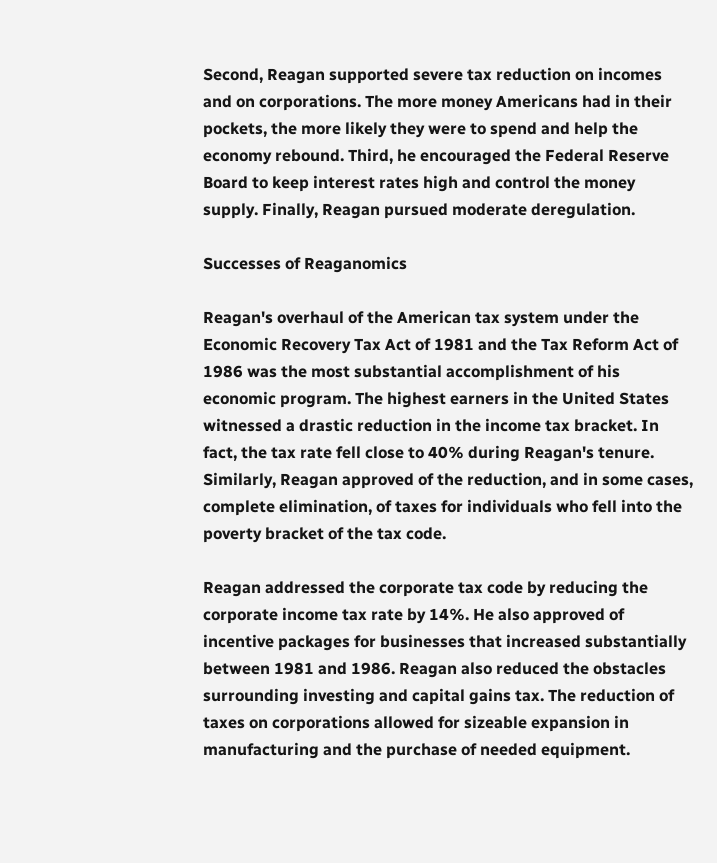Second, Reagan supported severe tax reduction on incomes and on corporations. The more money Americans had in their pockets, the more likely they were to spend and help the economy rebound. Third, he encouraged the Federal Reserve Board to keep interest rates high and control the money supply. Finally, Reagan pursued moderate deregulation.

Successes of Reaganomics

Reagan's overhaul of the American tax system under the Economic Recovery Tax Act of 1981 and the Tax Reform Act of 1986 was the most substantial accomplishment of his economic program. The highest earners in the United States witnessed a drastic reduction in the income tax bracket. In fact, the tax rate fell close to 40% during Reagan's tenure. Similarly, Reagan approved of the reduction, and in some cases, complete elimination, of taxes for individuals who fell into the poverty bracket of the tax code.

Reagan addressed the corporate tax code by reducing the corporate income tax rate by 14%. He also approved of incentive packages for businesses that increased substantially between 1981 and 1986. Reagan also reduced the obstacles surrounding investing and capital gains tax. The reduction of taxes on corporations allowed for sizeable expansion in manufacturing and the purchase of needed equipment.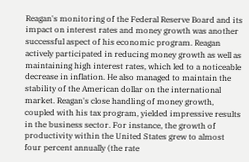Reagan's monitoring of the Federal Reserve Board and its impact on interest rates and money growth was another successful aspect of his economic program. Reagan actively participated in reducing money growth as well as maintaining high interest rates, which led to a noticeable decrease in inflation. He also managed to maintain the stability of the American dollar on the international market. Reagan's close handling of money growth, coupled with his tax program, yielded impressive results in the business sector. For instance, the growth of productivity within the United States grew to almost four percent annually (the rate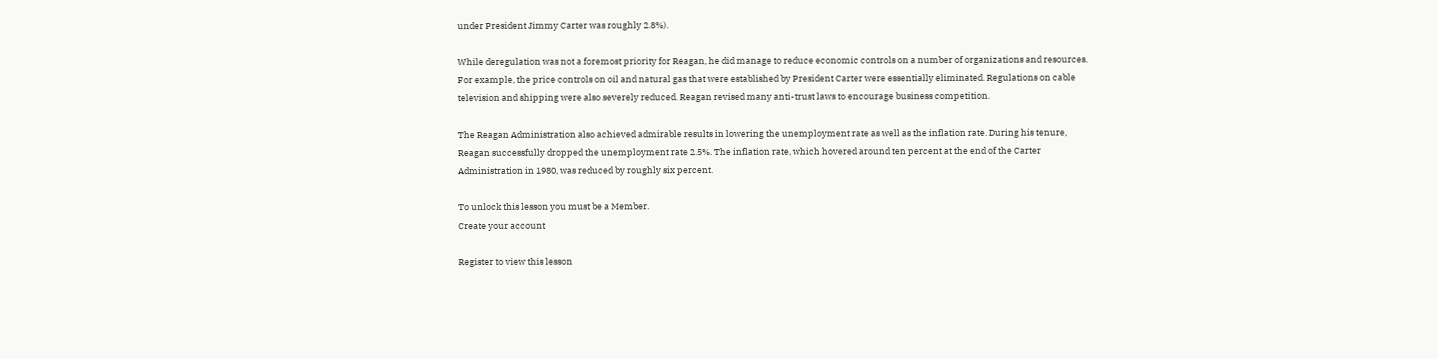under President Jimmy Carter was roughly 2.8%).

While deregulation was not a foremost priority for Reagan, he did manage to reduce economic controls on a number of organizations and resources. For example, the price controls on oil and natural gas that were established by President Carter were essentially eliminated. Regulations on cable television and shipping were also severely reduced. Reagan revised many anti-trust laws to encourage business competition.

The Reagan Administration also achieved admirable results in lowering the unemployment rate as well as the inflation rate. During his tenure, Reagan successfully dropped the unemployment rate 2.5%. The inflation rate, which hovered around ten percent at the end of the Carter Administration in 1980, was reduced by roughly six percent.

To unlock this lesson you must be a Member.
Create your account

Register to view this lesson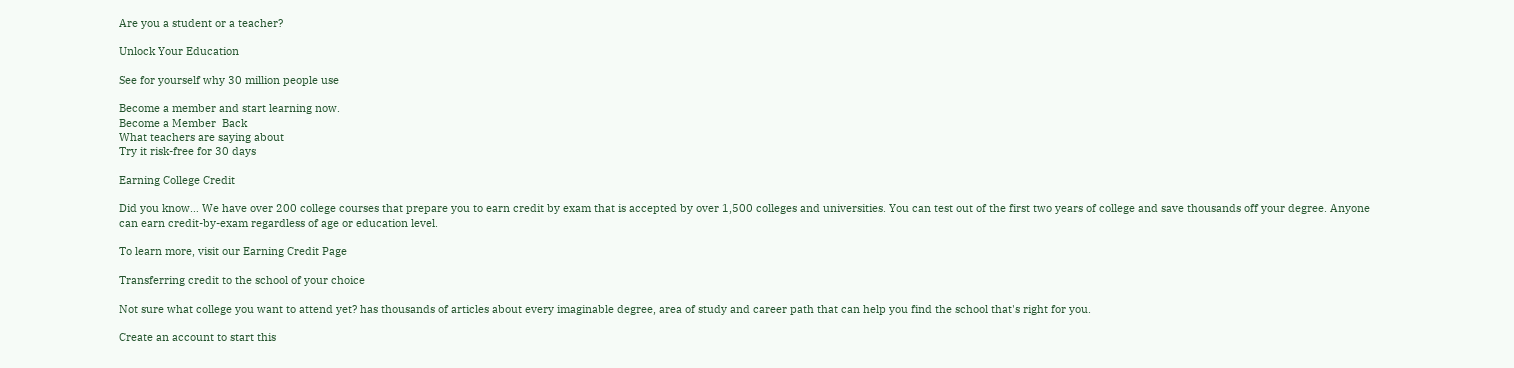Are you a student or a teacher?

Unlock Your Education

See for yourself why 30 million people use

Become a member and start learning now.
Become a Member  Back
What teachers are saying about
Try it risk-free for 30 days

Earning College Credit

Did you know… We have over 200 college courses that prepare you to earn credit by exam that is accepted by over 1,500 colleges and universities. You can test out of the first two years of college and save thousands off your degree. Anyone can earn credit-by-exam regardless of age or education level.

To learn more, visit our Earning Credit Page

Transferring credit to the school of your choice

Not sure what college you want to attend yet? has thousands of articles about every imaginable degree, area of study and career path that can help you find the school that's right for you.

Create an account to start this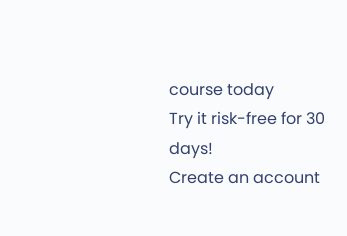course today
Try it risk-free for 30 days!
Create an account